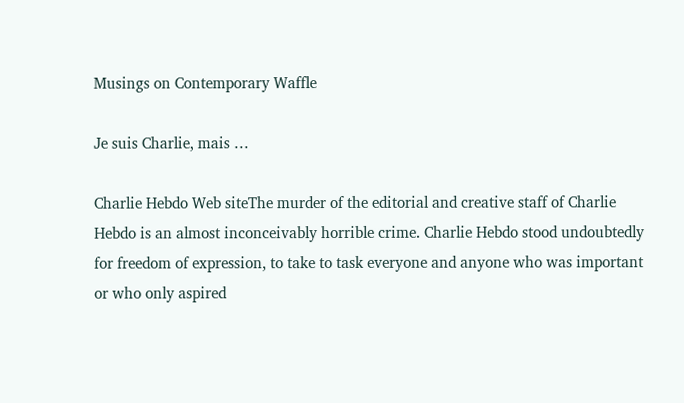Musings on Contemporary Waffle

Je suis Charlie, mais …

Charlie Hebdo Web siteThe murder of the editorial and creative staff of Charlie Hebdo is an almost inconceivably horrible crime. Charlie Hebdo stood undoubtedly for freedom of expression, to take to task everyone and anyone who was important or who only aspired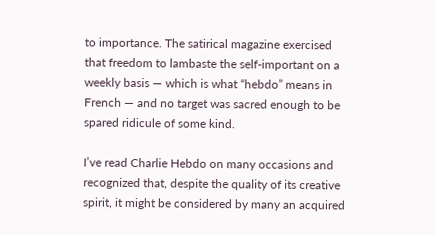to importance. The satirical magazine exercised that freedom to lambaste the self-important on a weekly basis — which is what “hebdo” means in French — and no target was sacred enough to be spared ridicule of some kind.

I’ve read Charlie Hebdo on many occasions and recognized that, despite the quality of its creative spirit, it might be considered by many an acquired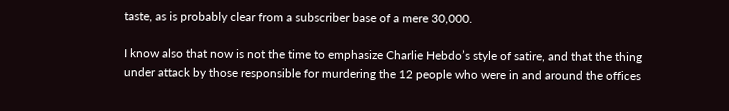taste, as is probably clear from a subscriber base of a mere 30,000.

I know also that now is not the time to emphasize Charlie Hebdo’s style of satire, and that the thing under attack by those responsible for murdering the 12 people who were in and around the offices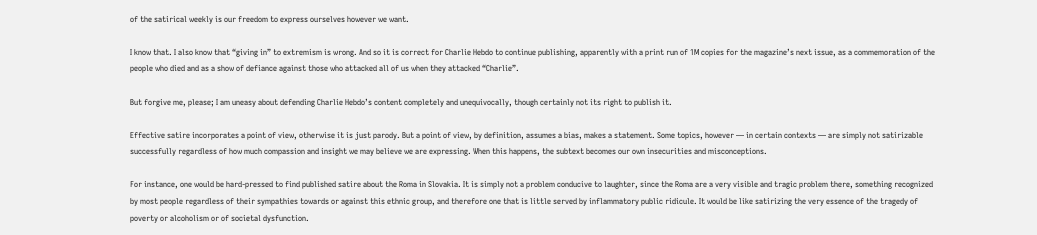of the satirical weekly is our freedom to express ourselves however we want.

I know that. I also know that “giving in” to extremism is wrong. And so it is correct for Charlie Hebdo to continue publishing, apparently with a print run of 1M copies for the magazine’s next issue, as a commemoration of the people who died and as a show of defiance against those who attacked all of us when they attacked “Charlie”.

But forgive me, please; I am uneasy about defending Charlie Hebdo’s content completely and unequivocally, though certainly not its right to publish it.

Effective satire incorporates a point of view, otherwise it is just parody. But a point of view, by definition, assumes a bias, makes a statement. Some topics, however — in certain contexts — are simply not satirizable successfully regardless of how much compassion and insight we may believe we are expressing. When this happens, the subtext becomes our own insecurities and misconceptions.

For instance, one would be hard-pressed to find published satire about the Roma in Slovakia. It is simply not a problem conducive to laughter, since the Roma are a very visible and tragic problem there, something recognized by most people regardless of their sympathies towards or against this ethnic group, and therefore one that is little served by inflammatory public ridicule. It would be like satirizing the very essence of the tragedy of poverty or alcoholism or of societal dysfunction.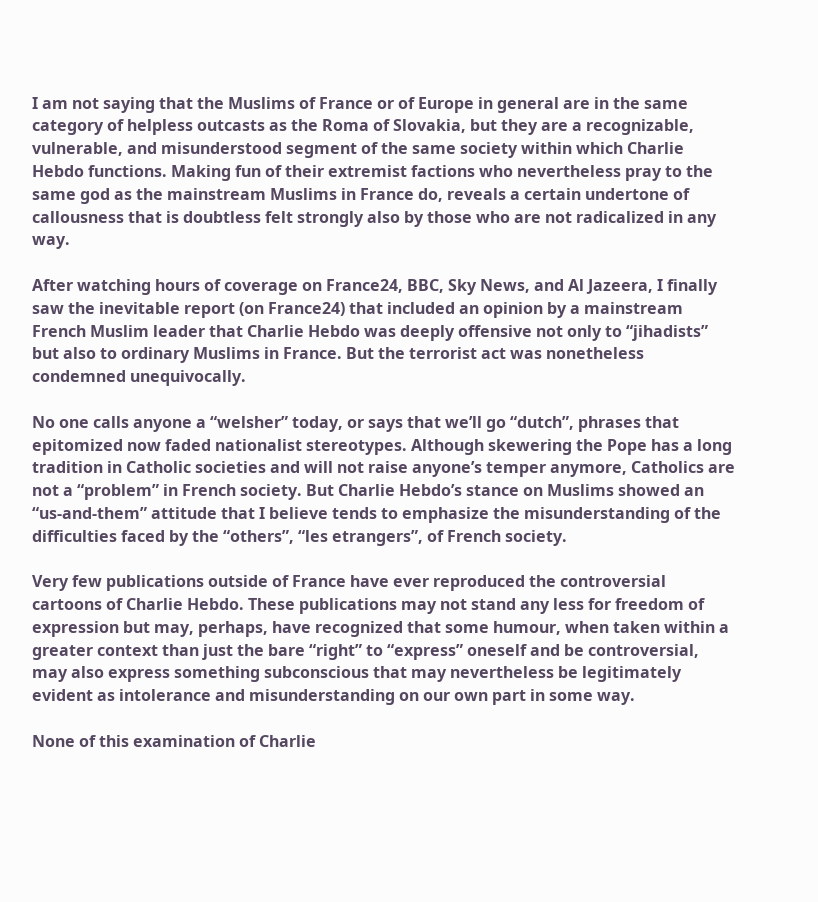I am not saying that the Muslims of France or of Europe in general are in the same category of helpless outcasts as the Roma of Slovakia, but they are a recognizable, vulnerable, and misunderstood segment of the same society within which Charlie Hebdo functions. Making fun of their extremist factions who nevertheless pray to the same god as the mainstream Muslims in France do, reveals a certain undertone of callousness that is doubtless felt strongly also by those who are not radicalized in any way.

After watching hours of coverage on France24, BBC, Sky News, and Al Jazeera, I finally saw the inevitable report (on France24) that included an opinion by a mainstream French Muslim leader that Charlie Hebdo was deeply offensive not only to “jihadists” but also to ordinary Muslims in France. But the terrorist act was nonetheless condemned unequivocally.

No one calls anyone a “welsher” today, or says that we’ll go “dutch”, phrases that epitomized now faded nationalist stereotypes. Although skewering the Pope has a long tradition in Catholic societies and will not raise anyone’s temper anymore, Catholics are not a “problem” in French society. But Charlie Hebdo’s stance on Muslims showed an “us-and-them” attitude that I believe tends to emphasize the misunderstanding of the difficulties faced by the “others”, “les etrangers”, of French society.

Very few publications outside of France have ever reproduced the controversial cartoons of Charlie Hebdo. These publications may not stand any less for freedom of expression but may, perhaps, have recognized that some humour, when taken within a greater context than just the bare “right” to “express” oneself and be controversial, may also express something subconscious that may nevertheless be legitimately evident as intolerance and misunderstanding on our own part in some way.

None of this examination of Charlie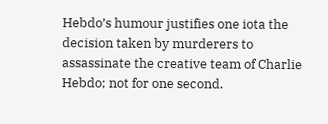Hebdo’s humour justifies one iota the decision taken by murderers to assassinate the creative team of Charlie Hebdo; not for one second.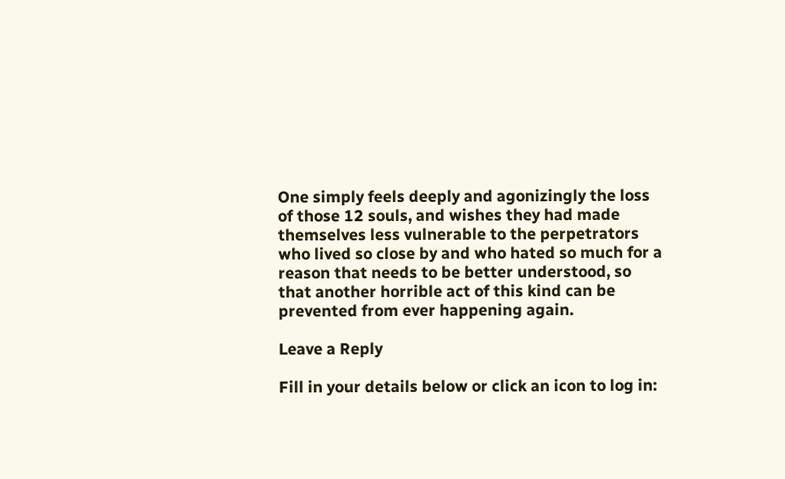One simply feels deeply and agonizingly the loss of those 12 souls, and wishes they had made themselves less vulnerable to the perpetrators who lived so close by and who hated so much for a reason that needs to be better understood, so that another horrible act of this kind can be prevented from ever happening again.

Leave a Reply

Fill in your details below or click an icon to log in: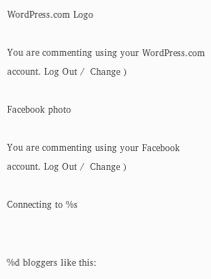WordPress.com Logo

You are commenting using your WordPress.com account. Log Out /  Change )

Facebook photo

You are commenting using your Facebook account. Log Out /  Change )

Connecting to %s


%d bloggers like this: